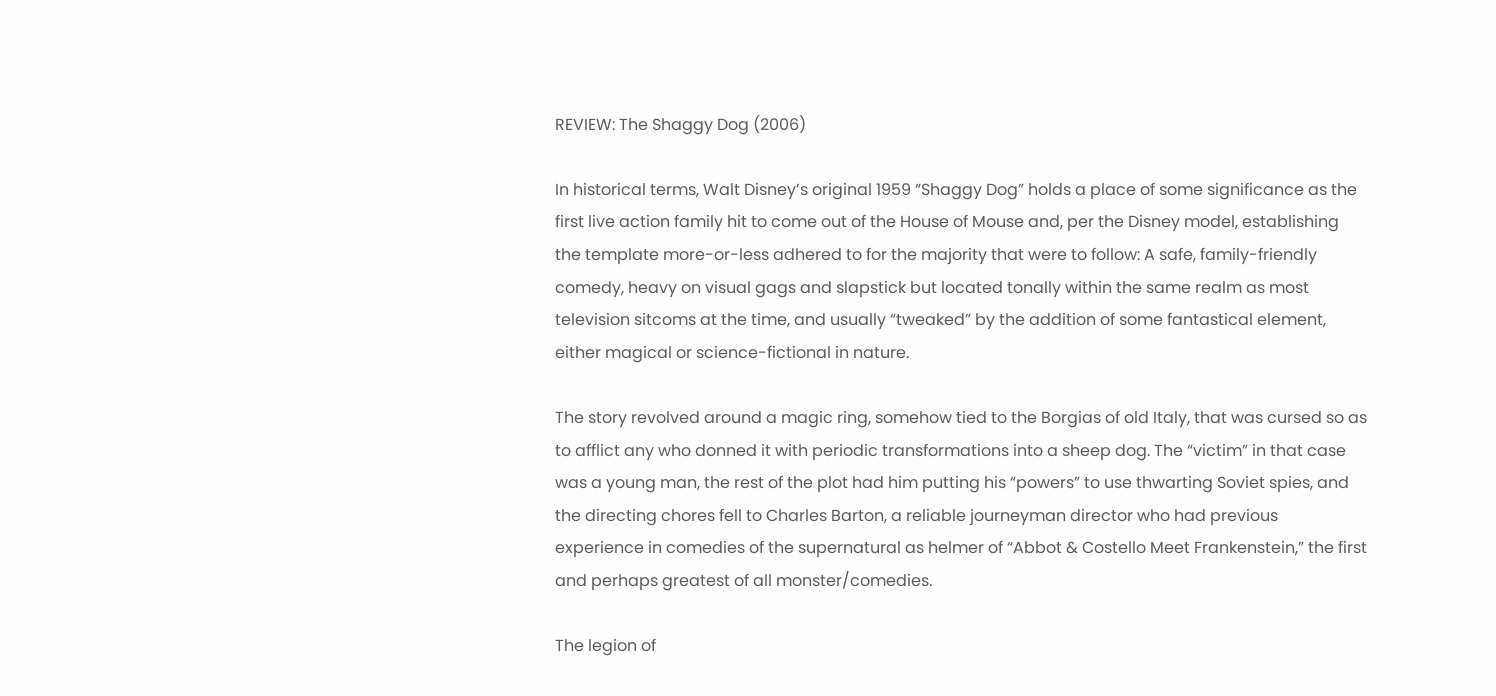REVIEW: The Shaggy Dog (2006)

In historical terms, Walt Disney’s original 1959 “Shaggy Dog” holds a place of some significance as the first live action family hit to come out of the House of Mouse and, per the Disney model, establishing the template more-or-less adhered to for the majority that were to follow: A safe, family-friendly comedy, heavy on visual gags and slapstick but located tonally within the same realm as most television sitcoms at the time, and usually “tweaked” by the addition of some fantastical element, either magical or science-fictional in nature.

The story revolved around a magic ring, somehow tied to the Borgias of old Italy, that was cursed so as to afflict any who donned it with periodic transformations into a sheep dog. The “victim” in that case was a young man, the rest of the plot had him putting his “powers” to use thwarting Soviet spies, and the directing chores fell to Charles Barton, a reliable journeyman director who had previous experience in comedies of the supernatural as helmer of “Abbot & Costello Meet Frankenstein,” the first and perhaps greatest of all monster/comedies.

The legion of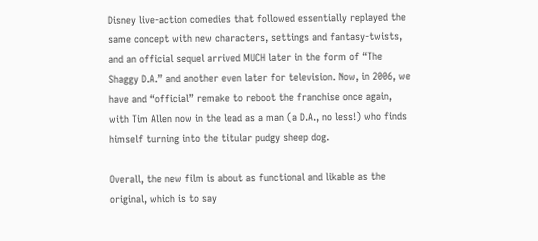Disney live-action comedies that followed essentially replayed the same concept with new characters, settings and fantasy-twists, and an official sequel arrived MUCH later in the form of “The Shaggy D.A.” and another even later for television. Now, in 2006, we have and “official” remake to reboot the franchise once again, with Tim Allen now in the lead as a man (a D.A., no less!) who finds himself turning into the titular pudgy sheep dog.

Overall, the new film is about as functional and likable as the original, which is to say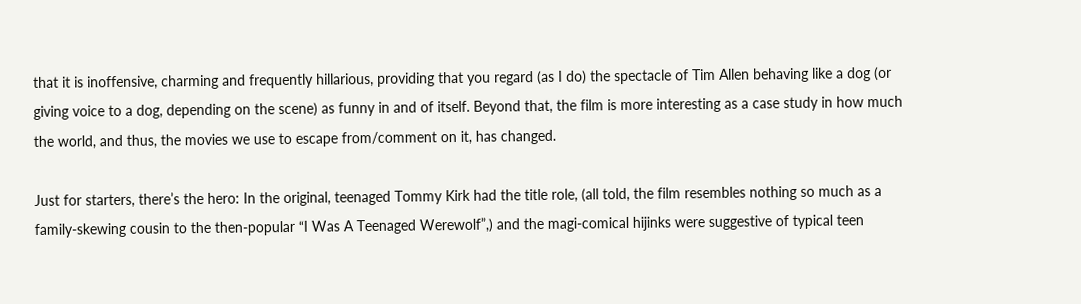that it is inoffensive, charming and frequently hillarious, providing that you regard (as I do) the spectacle of Tim Allen behaving like a dog (or giving voice to a dog, depending on the scene) as funny in and of itself. Beyond that, the film is more interesting as a case study in how much the world, and thus, the movies we use to escape from/comment on it, has changed.

Just for starters, there’s the hero: In the original, teenaged Tommy Kirk had the title role, (all told, the film resembles nothing so much as a family-skewing cousin to the then-popular “I Was A Teenaged Werewolf”,) and the magi-comical hijinks were suggestive of typical teen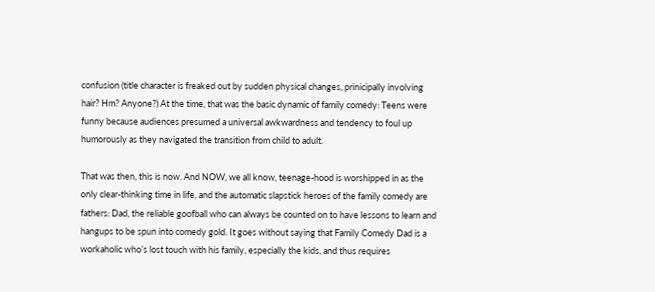confusion (title character is freaked out by sudden physical changes, prinicipally involving hair? Hm? Anyone?) At the time, that was the basic dynamic of family comedy: Teens were funny because audiences presumed a universal awkwardness and tendency to foul up humorously as they navigated the transition from child to adult.

That was then, this is now. And NOW, we all know, teenage-hood is worshipped in as the only clear-thinking time in life, and the automatic slapstick heroes of the family comedy are fathers: Dad, the reliable goofball who can always be counted on to have lessons to learn and hangups to be spun into comedy gold. It goes without saying that Family Comedy Dad is a workaholic who’s lost touch with his family, especially the kids, and thus requires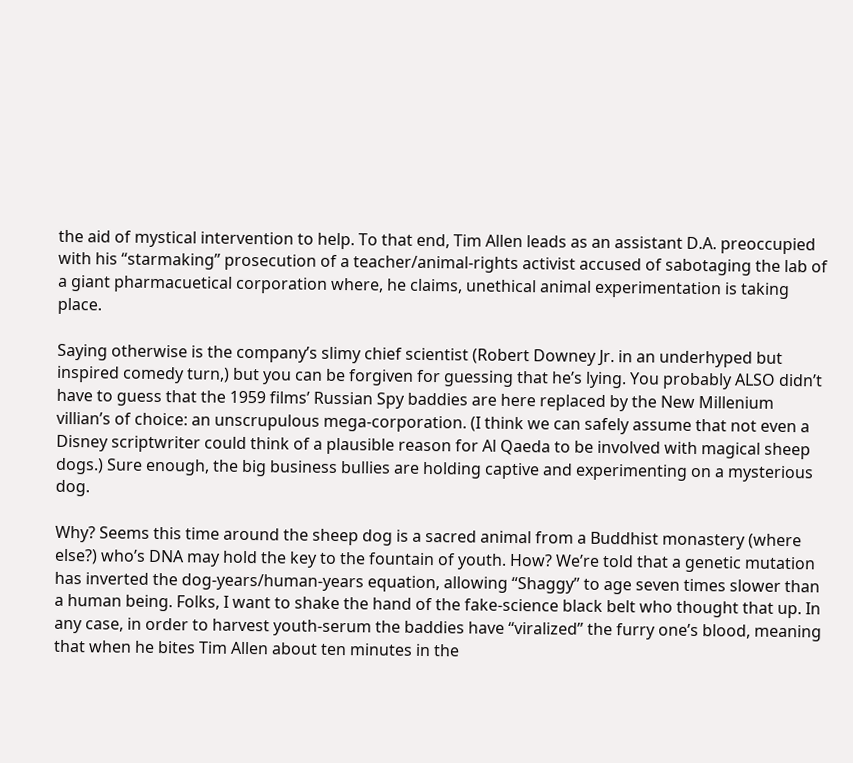the aid of mystical intervention to help. To that end, Tim Allen leads as an assistant D.A. preoccupied with his “starmaking” prosecution of a teacher/animal-rights activist accused of sabotaging the lab of a giant pharmacuetical corporation where, he claims, unethical animal experimentation is taking place.

Saying otherwise is the company’s slimy chief scientist (Robert Downey Jr. in an underhyped but inspired comedy turn,) but you can be forgiven for guessing that he’s lying. You probably ALSO didn’t have to guess that the 1959 films’ Russian Spy baddies are here replaced by the New Millenium villian’s of choice: an unscrupulous mega-corporation. (I think we can safely assume that not even a Disney scriptwriter could think of a plausible reason for Al Qaeda to be involved with magical sheep dogs.) Sure enough, the big business bullies are holding captive and experimenting on a mysterious dog.

Why? Seems this time around the sheep dog is a sacred animal from a Buddhist monastery (where else?) who’s DNA may hold the key to the fountain of youth. How? We’re told that a genetic mutation has inverted the dog-years/human-years equation, allowing “Shaggy” to age seven times slower than a human being. Folks, I want to shake the hand of the fake-science black belt who thought that up. In any case, in order to harvest youth-serum the baddies have “viralized” the furry one’s blood, meaning that when he bites Tim Allen about ten minutes in the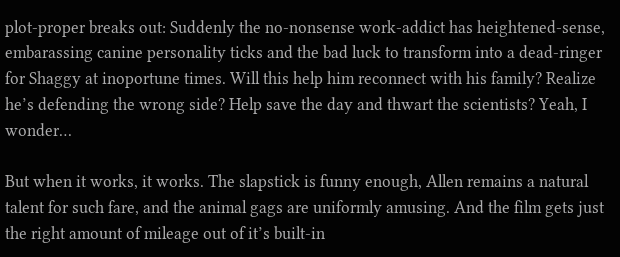plot-proper breaks out: Suddenly the no-nonsense work-addict has heightened-sense, embarassing canine personality ticks and the bad luck to transform into a dead-ringer for Shaggy at inoportune times. Will this help him reconnect with his family? Realize he’s defending the wrong side? Help save the day and thwart the scientists? Yeah, I wonder…

But when it works, it works. The slapstick is funny enough, Allen remains a natural talent for such fare, and the animal gags are uniformly amusing. And the film gets just the right amount of mileage out of it’s built-in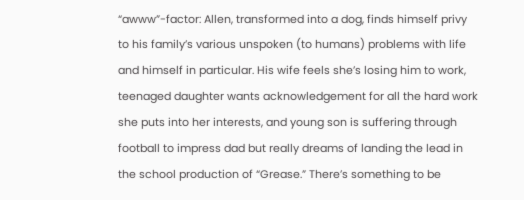“awww”-factor: Allen, transformed into a dog, finds himself privy to his family’s various unspoken (to humans) problems with life and himself in particular. His wife feels she’s losing him to work, teenaged daughter wants acknowledgement for all the hard work she puts into her interests, and young son is suffering through football to impress dad but really dreams of landing the lead in the school production of “Grease.” There’s something to be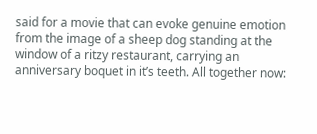said for a movie that can evoke genuine emotion from the image of a sheep dog standing at the window of a ritzy restaurant, carrying an anniversary boquet in it’s teeth. All together now: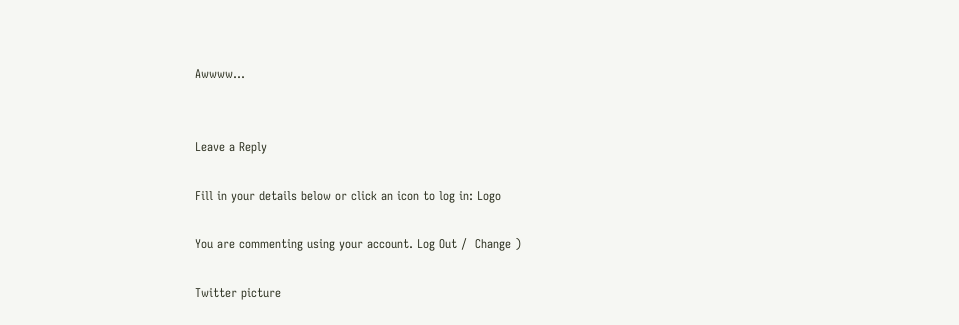Awwww…


Leave a Reply

Fill in your details below or click an icon to log in: Logo

You are commenting using your account. Log Out /  Change )

Twitter picture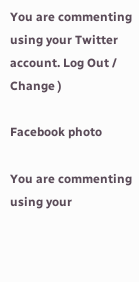You are commenting using your Twitter account. Log Out /  Change )

Facebook photo

You are commenting using your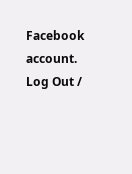Facebook account. Log Out /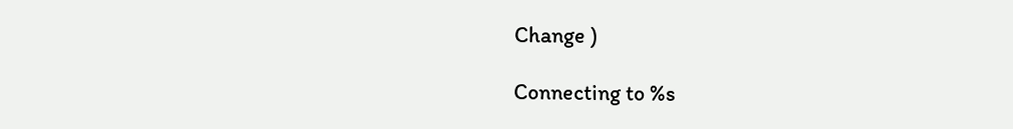Change )

Connecting to %s